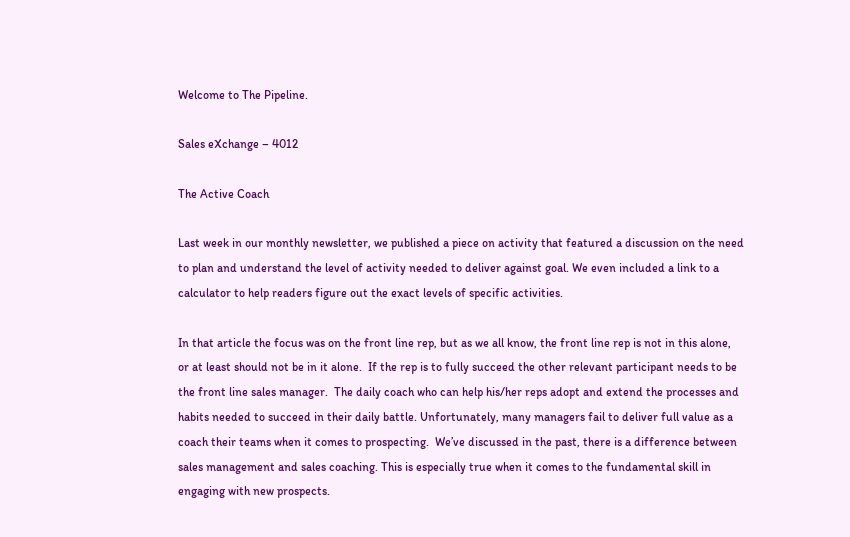Welcome to The Pipeline.

Sales eXchange – 4012

The Active Coach

Last week in our monthly newsletter, we published a piece on activity that featured a discussion on the need to plan and understand the level of activity needed to deliver against goal. We even included a link to a calculator to help readers figure out the exact levels of specific activities.

In that article the focus was on the front line rep, but as we all know, the front line rep is not in this alone, or at least should not be in it alone.  If the rep is to fully succeed the other relevant participant needs to be the front line sales manager.  The daily coach who can help his/her reps adopt and extend the processes and habits needed to succeed in their daily battle. Unfortunately, many managers fail to deliver full value as a coach their teams when it comes to prospecting.  We’ve discussed in the past, there is a difference between sales management and sales coaching. This is especially true when it comes to the fundamental skill in engaging with new prospects.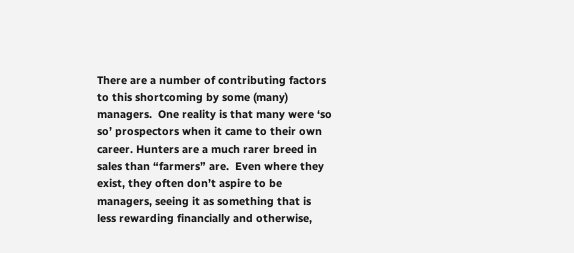There are a number of contributing factors to this shortcoming by some (many) managers.  One reality is that many were ‘so so’ prospectors when it came to their own career. Hunters are a much rarer breed in sales than “farmers” are.  Even where they exist, they often don’t aspire to be managers, seeing it as something that is less rewarding financially and otherwise,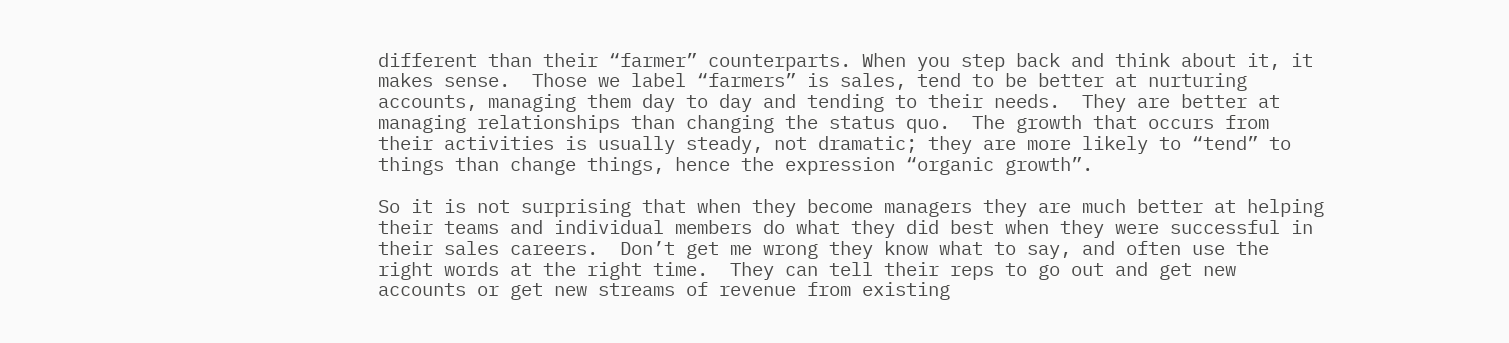different than their “farmer” counterparts. When you step back and think about it, it makes sense.  Those we label “farmers” is sales, tend to be better at nurturing accounts, managing them day to day and tending to their needs.  They are better at managing relationships than changing the status quo.  The growth that occurs from their activities is usually steady, not dramatic; they are more likely to “tend” to things than change things, hence the expression “organic growth”.

So it is not surprising that when they become managers they are much better at helping their teams and individual members do what they did best when they were successful in their sales careers.  Don’t get me wrong they know what to say, and often use the right words at the right time.  They can tell their reps to go out and get new accounts or get new streams of revenue from existing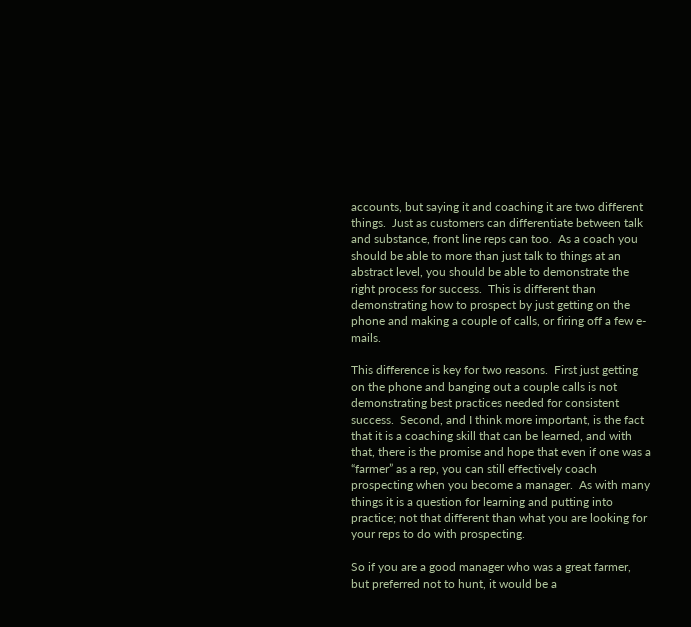accounts, but saying it and coaching it are two different things.  Just as customers can differentiate between talk and substance, front line reps can too.  As a coach you should be able to more than just talk to things at an abstract level, you should be able to demonstrate the right process for success.  This is different than demonstrating how to prospect by just getting on the phone and making a couple of calls, or firing off a few e-mails.

This difference is key for two reasons.  First just getting on the phone and banging out a couple calls is not demonstrating best practices needed for consistent success.  Second, and I think more important, is the fact that it is a coaching skill that can be learned, and with that, there is the promise and hope that even if one was a “farmer” as a rep, you can still effectively coach prospecting when you become a manager.  As with many things it is a question for learning and putting into practice; not that different than what you are looking for your reps to do with prospecting.

So if you are a good manager who was a great farmer, but preferred not to hunt, it would be a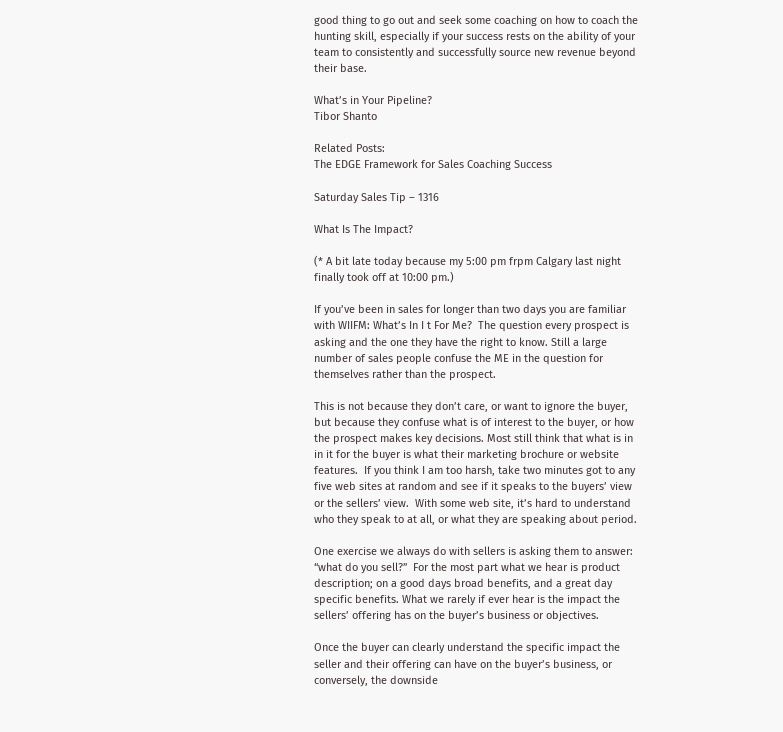good thing to go out and seek some coaching on how to coach the hunting skill, especially if your success rests on the ability of your team to consistently and successfully source new revenue beyond their base.

What’s in Your Pipeline?
Tibor Shanto

Related Posts:
The EDGE Framework for Sales Coaching Success

Saturday Sales Tip – 1316

What Is The Impact?

(* A bit late today because my 5:00 pm frpm Calgary last night finally took off at 10:00 pm.)

If you’ve been in sales for longer than two days you are familiar with WIIFM: What’s In I t For Me?  The question every prospect is asking and the one they have the right to know. Still a large number of sales people confuse the ME in the question for themselves rather than the prospect.

This is not because they don’t care, or want to ignore the buyer, but because they confuse what is of interest to the buyer, or how the prospect makes key decisions. Most still think that what is in in it for the buyer is what their marketing brochure or website features.  If you think I am too harsh, take two minutes got to any five web sites at random and see if it speaks to the buyers’ view or the sellers’ view.  With some web site, it’s hard to understand who they speak to at all, or what they are speaking about period.

One exercise we always do with sellers is asking them to answer: “what do you sell?”  For the most part what we hear is product description; on a good days broad benefits, and a great day specific benefits. What we rarely if ever hear is the impact the sellers’ offering has on the buyer’s business or objectives.

Once the buyer can clearly understand the specific impact the seller and their offering can have on the buyer’s business, or conversely, the downside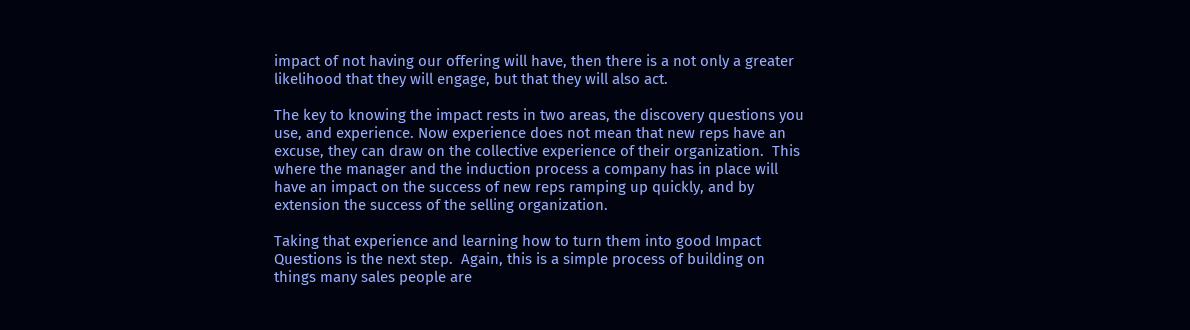impact of not having our offering will have, then there is a not only a greater likelihood that they will engage, but that they will also act.

The key to knowing the impact rests in two areas, the discovery questions you use, and experience. Now experience does not mean that new reps have an excuse, they can draw on the collective experience of their organization.  This where the manager and the induction process a company has in place will have an impact on the success of new reps ramping up quickly, and by extension the success of the selling organization.

Taking that experience and learning how to turn them into good Impact Questions is the next step.  Again, this is a simple process of building on things many sales people are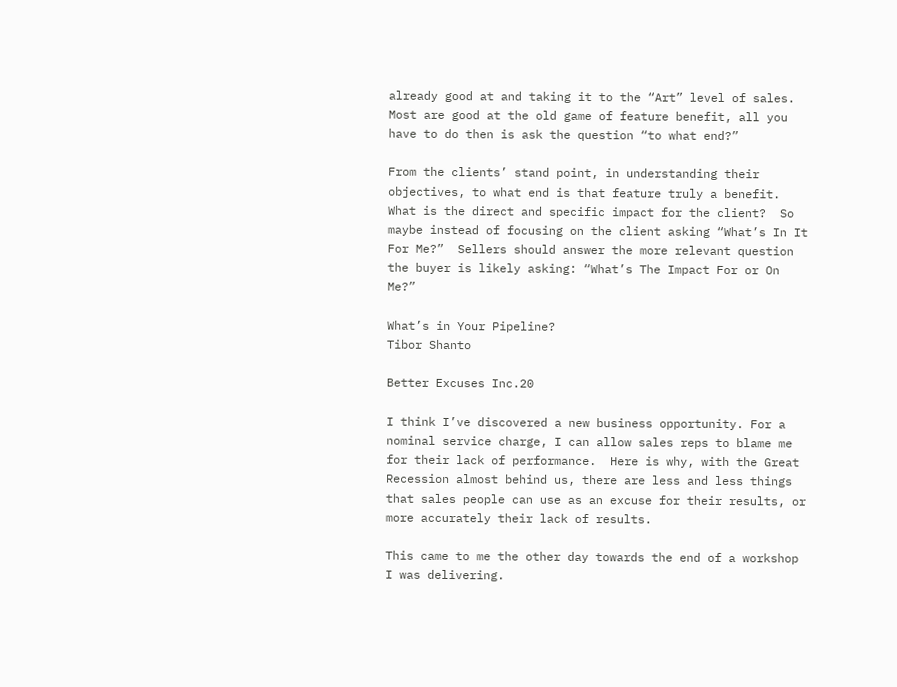already good at and taking it to the “Art” level of sales.  Most are good at the old game of feature benefit, all you have to do then is ask the question “to what end?”

From the clients’ stand point, in understanding their objectives, to what end is that feature truly a benefit.  What is the direct and specific impact for the client?  So maybe instead of focusing on the client asking “What’s In It For Me?”  Sellers should answer the more relevant question the buyer is likely asking: “What’s The Impact For or On Me?”

What’s in Your Pipeline?
Tibor Shanto

Better Excuses Inc.20

I think I’ve discovered a new business opportunity. For a nominal service charge, I can allow sales reps to blame me for their lack of performance.  Here is why, with the Great Recession almost behind us, there are less and less things that sales people can use as an excuse for their results, or more accurately their lack of results.

This came to me the other day towards the end of a workshop I was delivering.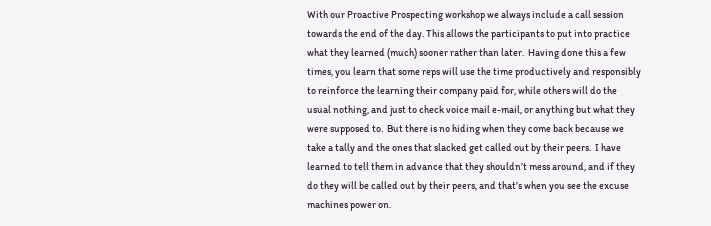With our Proactive Prospecting workshop we always include a call session towards the end of the day. This allows the participants to put into practice what they learned (much) sooner rather than later.  Having done this a few times, you learn that some reps will use the time productively and responsibly to reinforce the learning their company paid for, while others will do the usual nothing, and just to check voice mail e-mail, or anything but what they were supposed to.  But there is no hiding when they come back because we take a tally and the ones that slacked get called out by their peers.  I have learned to tell them in advance that they shouldn’t mess around, and if they do they will be called out by their peers, and that’s when you see the excuse machines power on.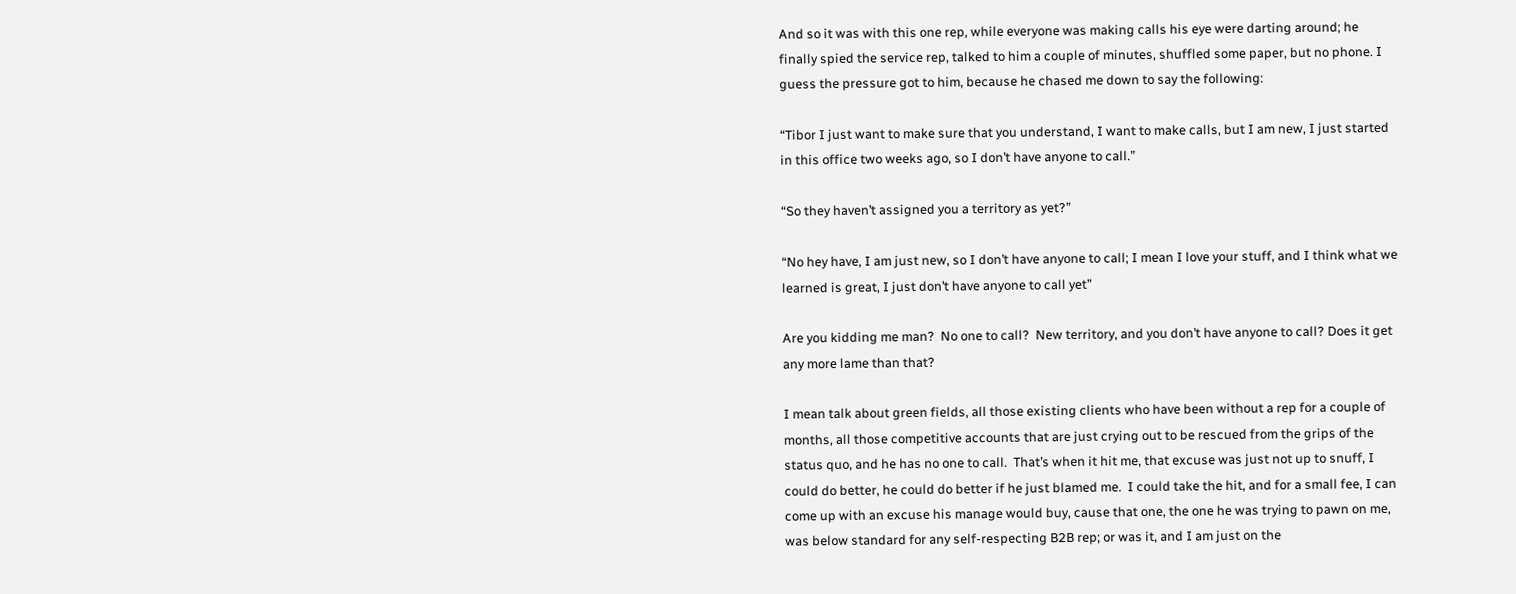And so it was with this one rep, while everyone was making calls his eye were darting around; he finally spied the service rep, talked to him a couple of minutes, shuffled some paper, but no phone. I guess the pressure got to him, because he chased me down to say the following:

“Tibor I just want to make sure that you understand, I want to make calls, but I am new, I just started in this office two weeks ago, so I don’t have anyone to call.”

“So they haven’t assigned you a territory as yet?”

“No hey have, I am just new, so I don’t have anyone to call; I mean I love your stuff, and I think what we learned is great, I just don’t have anyone to call yet”

Are you kidding me man?  No one to call?  New territory, and you don’t have anyone to call? Does it get any more lame than that?

I mean talk about green fields, all those existing clients who have been without a rep for a couple of months, all those competitive accounts that are just crying out to be rescued from the grips of the status quo, and he has no one to call.  That’s when it hit me, that excuse was just not up to snuff, I could do better, he could do better if he just blamed me.  I could take the hit, and for a small fee, I can come up with an excuse his manage would buy, cause that one, the one he was trying to pawn on me, was below standard for any self-respecting B2B rep; or was it, and I am just on the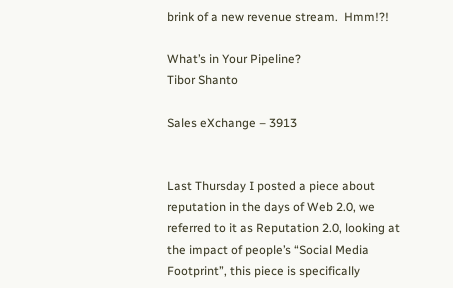brink of a new revenue stream.  Hmm!?!

What’s in Your Pipeline?
Tibor Shanto

Sales eXchange – 3913


Last Thursday I posted a piece about reputation in the days of Web 2.0, we referred to it as Reputation 2.0, looking at the impact of people’s “Social Media Footprint”, this piece is specifically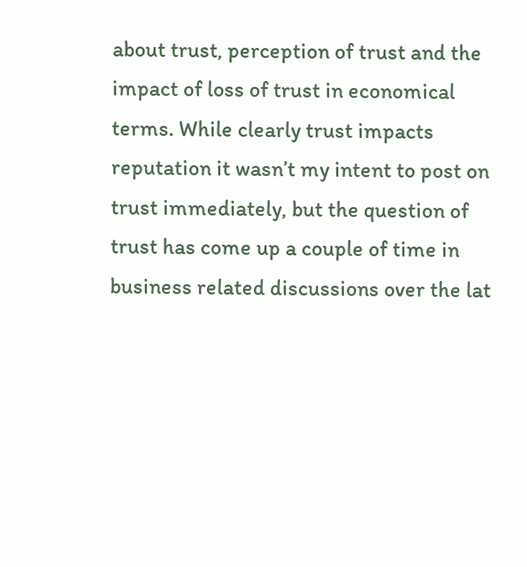about trust, perception of trust and the impact of loss of trust in economical terms. While clearly trust impacts reputation it wasn’t my intent to post on trust immediately, but the question of trust has come up a couple of time in business related discussions over the lat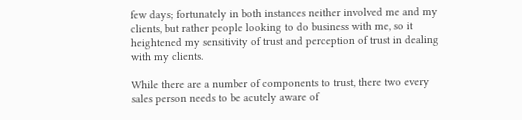few days; fortunately in both instances neither involved me and my clients, but rather people looking to do business with me, so it heightened my sensitivity of trust and perception of trust in dealing with my clients.

While there are a number of components to trust, there two every sales person needs to be acutely aware of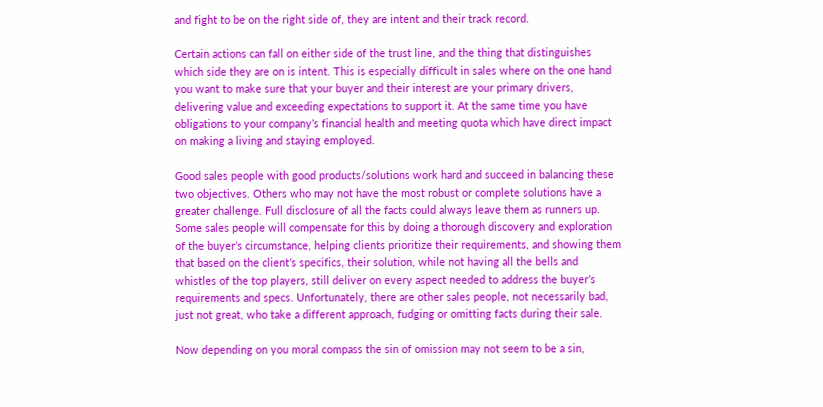and fight to be on the right side of, they are intent and their track record.

Certain actions can fall on either side of the trust line, and the thing that distinguishes which side they are on is intent. This is especially difficult in sales where on the one hand you want to make sure that your buyer and their interest are your primary drivers, delivering value and exceeding expectations to support it. At the same time you have obligations to your company’s financial health and meeting quota which have direct impact on making a living and staying employed.

Good sales people with good products/solutions work hard and succeed in balancing these two objectives. Others who may not have the most robust or complete solutions have a greater challenge. Full disclosure of all the facts could always leave them as runners up. Some sales people will compensate for this by doing a thorough discovery and exploration of the buyer’s circumstance, helping clients prioritize their requirements, and showing them that based on the client’s specifics, their solution, while not having all the bells and whistles of the top players, still deliver on every aspect needed to address the buyer’s requirements and specs. Unfortunately, there are other sales people, not necessarily bad, just not great, who take a different approach, fudging or omitting facts during their sale.

Now depending on you moral compass the sin of omission may not seem to be a sin,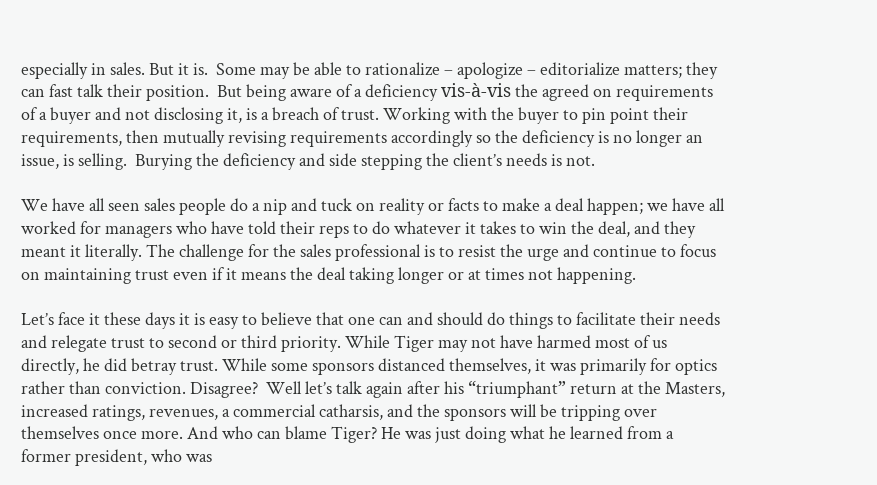especially in sales. But it is.  Some may be able to rationalize – apologize – editorialize matters; they can fast talk their position.  But being aware of a deficiency vis-à-vis the agreed on requirements of a buyer and not disclosing it, is a breach of trust. Working with the buyer to pin point their requirements, then mutually revising requirements accordingly so the deficiency is no longer an issue, is selling.  Burying the deficiency and side stepping the client’s needs is not.

We have all seen sales people do a nip and tuck on reality or facts to make a deal happen; we have all worked for managers who have told their reps to do whatever it takes to win the deal, and they meant it literally. The challenge for the sales professional is to resist the urge and continue to focus on maintaining trust even if it means the deal taking longer or at times not happening.

Let’s face it these days it is easy to believe that one can and should do things to facilitate their needs and relegate trust to second or third priority. While Tiger may not have harmed most of us directly, he did betray trust. While some sponsors distanced themselves, it was primarily for optics rather than conviction. Disagree?  Well let’s talk again after his “triumphant” return at the Masters, increased ratings, revenues, a commercial catharsis, and the sponsors will be tripping over themselves once more. And who can blame Tiger? He was just doing what he learned from a former president, who was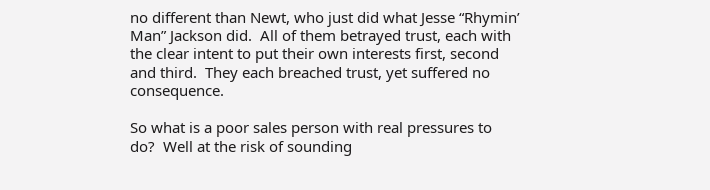no different than Newt, who just did what Jesse “Rhymin’ Man” Jackson did.  All of them betrayed trust, each with the clear intent to put their own interests first, second and third.  They each breached trust, yet suffered no consequence.

So what is a poor sales person with real pressures to do?  Well at the risk of sounding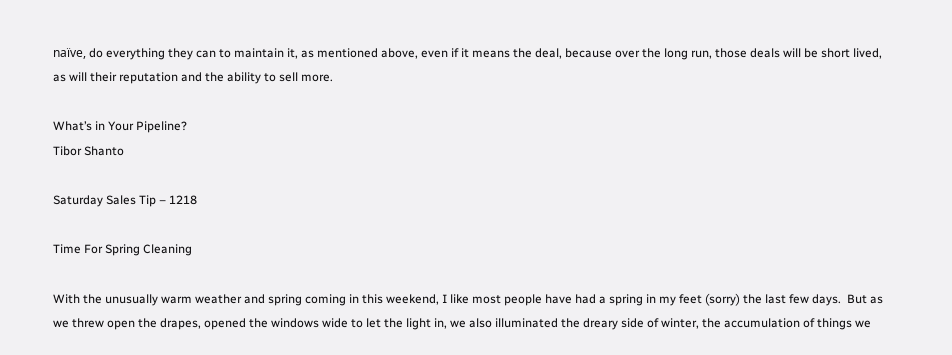naïve, do everything they can to maintain it, as mentioned above, even if it means the deal, because over the long run, those deals will be short lived, as will their reputation and the ability to sell more.

What’s in Your Pipeline?
Tibor Shanto

Saturday Sales Tip – 1218

Time For Spring Cleaning

With the unusually warm weather and spring coming in this weekend, I like most people have had a spring in my feet (sorry) the last few days.  But as we threw open the drapes, opened the windows wide to let the light in, we also illuminated the dreary side of winter, the accumulation of things we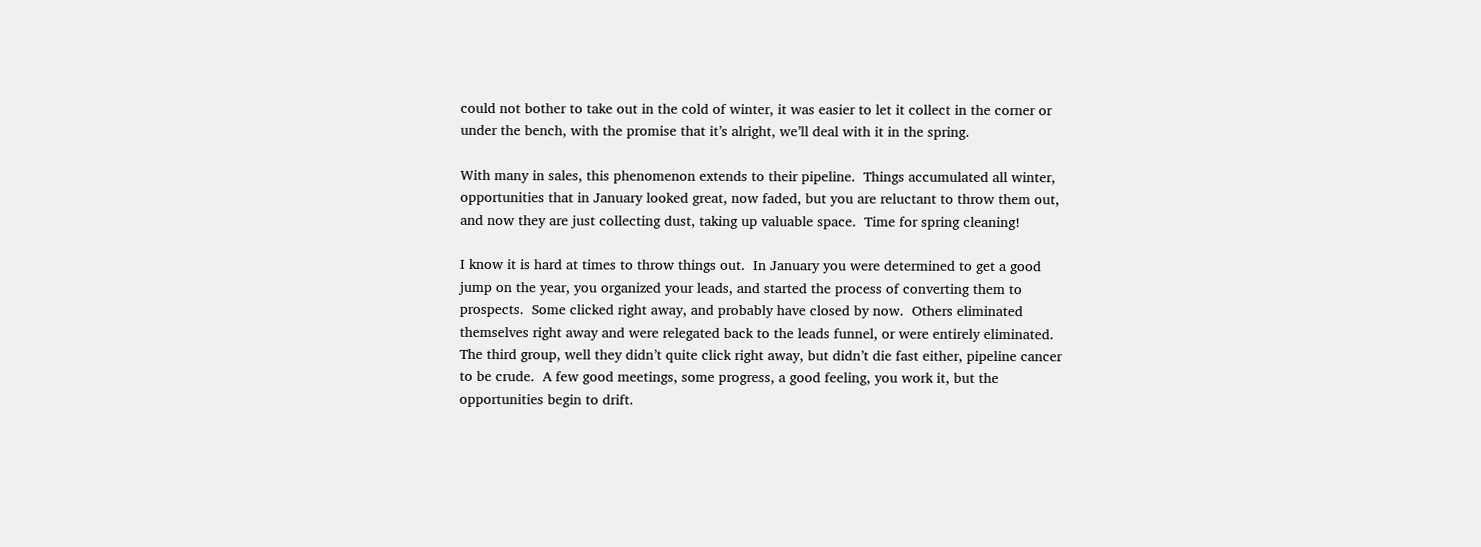could not bother to take out in the cold of winter, it was easier to let it collect in the corner or under the bench, with the promise that it’s alright, we’ll deal with it in the spring.

With many in sales, this phenomenon extends to their pipeline.  Things accumulated all winter, opportunities that in January looked great, now faded, but you are reluctant to throw them out, and now they are just collecting dust, taking up valuable space.  Time for spring cleaning!

I know it is hard at times to throw things out.  In January you were determined to get a good jump on the year, you organized your leads, and started the process of converting them to prospects.  Some clicked right away, and probably have closed by now.  Others eliminated themselves right away and were relegated back to the leads funnel, or were entirely eliminated.  The third group, well they didn’t quite click right away, but didn’t die fast either, pipeline cancer to be crude.  A few good meetings, some progress, a good feeling, you work it, but the opportunities begin to drift.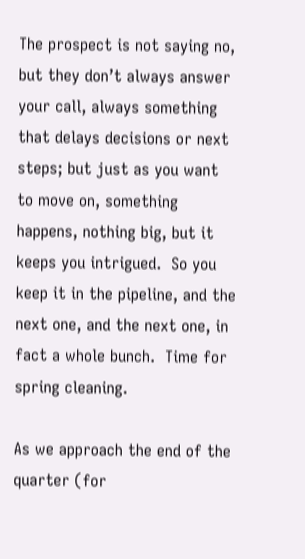The prospect is not saying no, but they don’t always answer your call, always something that delays decisions or next steps; but just as you want to move on, something happens, nothing big, but it keeps you intrigued.  So you keep it in the pipeline, and the next one, and the next one, in fact a whole bunch.  Time for spring cleaning.

As we approach the end of the quarter (for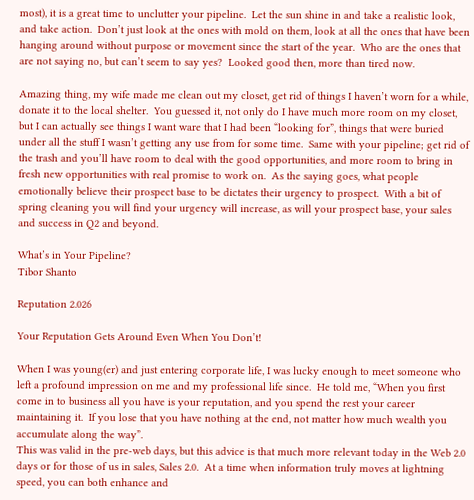most), it is a great time to unclutter your pipeline.  Let the sun shine in and take a realistic look, and take action.  Don’t just look at the ones with mold on them, look at all the ones that have been hanging around without purpose or movement since the start of the year.  Who are the ones that are not saying no, but can’t seem to say yes?  Looked good then, more than tired now.

Amazing thing, my wife made me clean out my closet, get rid of things I haven’t worn for a while, donate it to the local shelter.  You guessed it, not only do I have much more room on my closet, but I can actually see things I want ware that I had been “looking for”, things that were buried under all the stuff I wasn’t getting any use from for some time.  Same with your pipeline; get rid of the trash and you’ll have room to deal with the good opportunities, and more room to bring in fresh new opportunities with real promise to work on.  As the saying goes, what people emotionally believe their prospect base to be dictates their urgency to prospect.  With a bit of spring cleaning you will find your urgency will increase, as will your prospect base, your sales and success in Q2 and beyond.

What’s in Your Pipeline?
Tibor Shanto

Reputation 2.026

Your Reputation Gets Around Even When You Don’t!

When I was young(er) and just entering corporate life, I was lucky enough to meet someone who left a profound impression on me and my professional life since.  He told me, “When you first come in to business all you have is your reputation, and you spend the rest your career maintaining it.  If you lose that you have nothing at the end, not matter how much wealth you accumulate along the way”.
This was valid in the pre-web days, but this advice is that much more relevant today in the Web 2.0 days or for those of us in sales, Sales 2.0.  At a time when information truly moves at lightning speed, you can both enhance and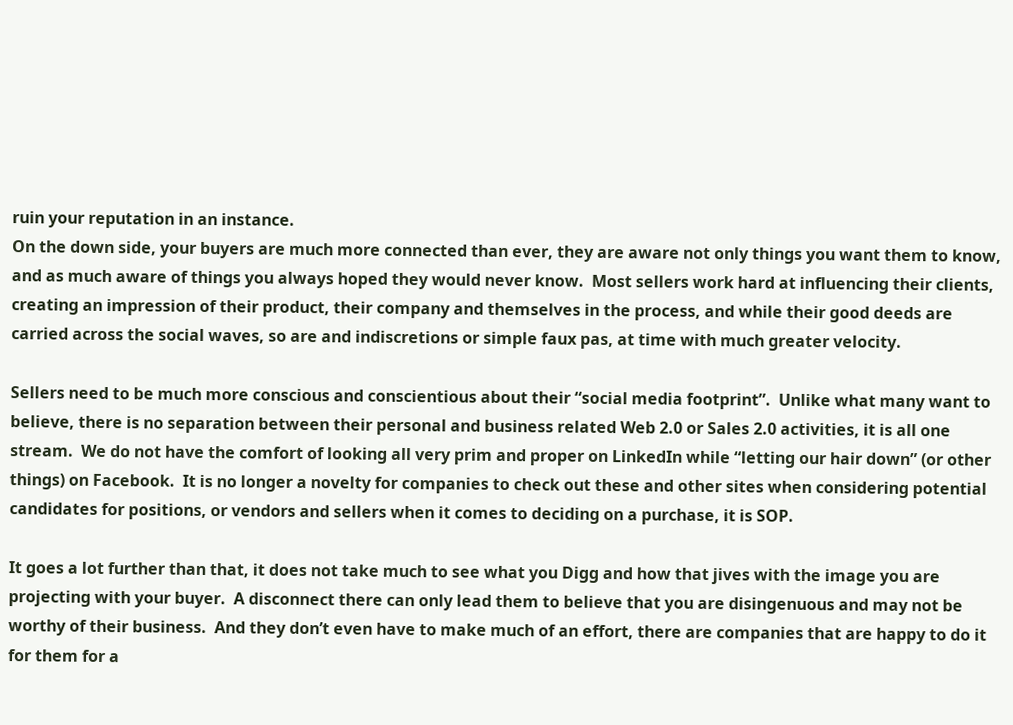ruin your reputation in an instance.
On the down side, your buyers are much more connected than ever, they are aware not only things you want them to know, and as much aware of things you always hoped they would never know.  Most sellers work hard at influencing their clients, creating an impression of their product, their company and themselves in the process, and while their good deeds are carried across the social waves, so are and indiscretions or simple faux pas, at time with much greater velocity.

Sellers need to be much more conscious and conscientious about their “social media footprint”.  Unlike what many want to believe, there is no separation between their personal and business related Web 2.0 or Sales 2.0 activities, it is all one stream.  We do not have the comfort of looking all very prim and proper on LinkedIn while “letting our hair down” (or other things) on Facebook.  It is no longer a novelty for companies to check out these and other sites when considering potential candidates for positions, or vendors and sellers when it comes to deciding on a purchase, it is SOP.

It goes a lot further than that, it does not take much to see what you Digg and how that jives with the image you are projecting with your buyer.  A disconnect there can only lead them to believe that you are disingenuous and may not be worthy of their business.  And they don’t even have to make much of an effort, there are companies that are happy to do it for them for a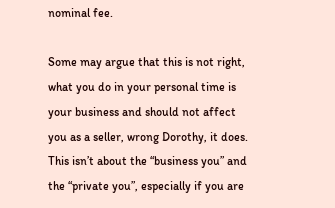nominal fee.

Some may argue that this is not right, what you do in your personal time is your business and should not affect you as a seller, wrong Dorothy, it does.  This isn’t about the “business you” and the “private you”, especially if you are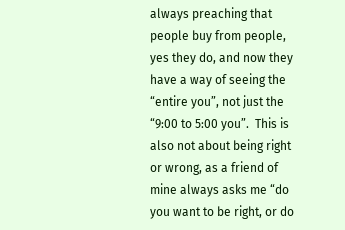always preaching that people buy from people, yes they do, and now they have a way of seeing the “entire you”, not just the “9:00 to 5:00 you”.  This is also not about being right or wrong, as a friend of mine always asks me “do you want to be right, or do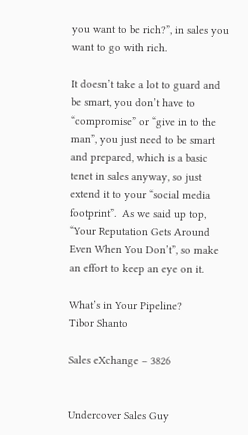you want to be rich?”, in sales you want to go with rich.

It doesn’t take a lot to guard and be smart, you don’t have to “compromise” or “give in to the man”, you just need to be smart and prepared, which is a basic tenet in sales anyway, so just extend it to your “social media footprint”.  As we said up top, “Your Reputation Gets Around Even When You Don’t”, so make an effort to keep an eye on it.

What’s in Your Pipeline?
Tibor Shanto

Sales eXchange – 3826


Undercover Sales Guy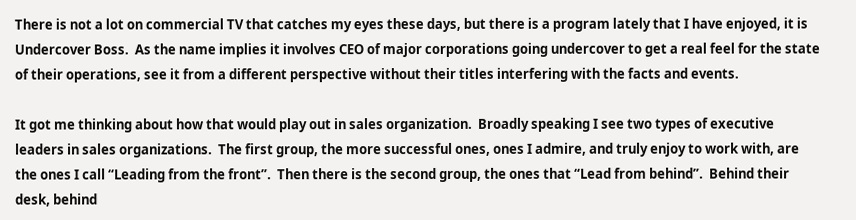There is not a lot on commercial TV that catches my eyes these days, but there is a program lately that I have enjoyed, it is Undercover Boss.  As the name implies it involves CEO of major corporations going undercover to get a real feel for the state of their operations, see it from a different perspective without their titles interfering with the facts and events.

It got me thinking about how that would play out in sales organization.  Broadly speaking I see two types of executive leaders in sales organizations.  The first group, the more successful ones, ones I admire, and truly enjoy to work with, are the ones I call “Leading from the front”.  Then there is the second group, the ones that “Lead from behind”.  Behind their desk, behind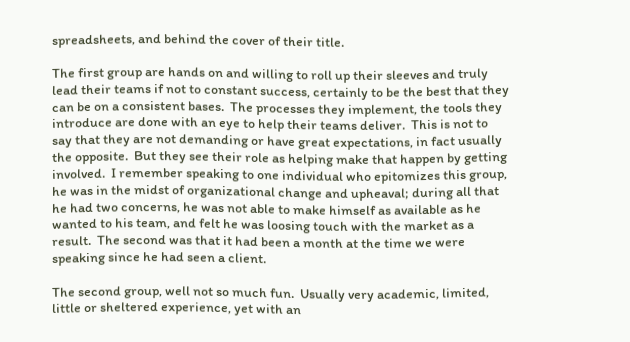spreadsheets, and behind the cover of their title.

The first group are hands on and willing to roll up their sleeves and truly lead their teams if not to constant success, certainly to be the best that they can be on a consistent bases.  The processes they implement, the tools they introduce are done with an eye to help their teams deliver.  This is not to say that they are not demanding or have great expectations, in fact usually the opposite.  But they see their role as helping make that happen by getting involved.  I remember speaking to one individual who epitomizes this group, he was in the midst of organizational change and upheaval; during all that he had two concerns, he was not able to make himself as available as he wanted to his team, and felt he was loosing touch with the market as a result.  The second was that it had been a month at the time we were speaking since he had seen a client.

The second group, well not so much fun.  Usually very academic, limited, little or sheltered experience, yet with an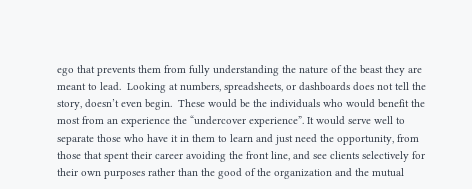ego that prevents them from fully understanding the nature of the beast they are meant to lead.  Looking at numbers, spreadsheets, or dashboards does not tell the story, doesn’t even begin.  These would be the individuals who would benefit the most from an experience the “undercover experience”. It would serve well to separate those who have it in them to learn and just need the opportunity, from those that spent their career avoiding the front line, and see clients selectively for their own purposes rather than the good of the organization and the mutual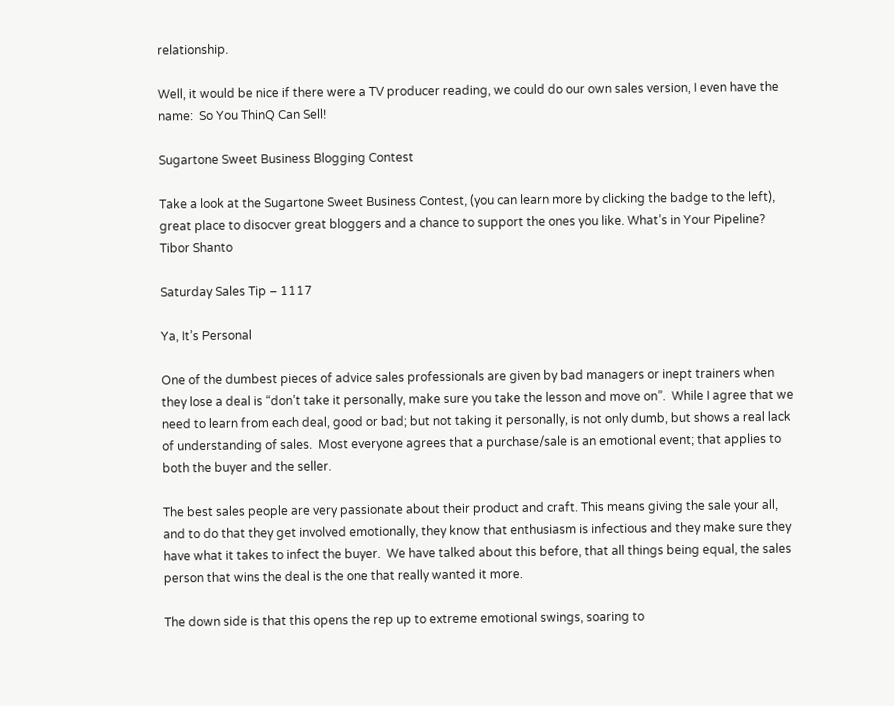relationship.

Well, it would be nice if there were a TV producer reading, we could do our own sales version, I even have the name:  So You ThinQ Can Sell!

Sugartone Sweet Business Blogging Contest

Take a look at the Sugartone Sweet Business Contest, (you can learn more by clicking the badge to the left), great place to disocver great bloggers and a chance to support the ones you like. What’s in Your Pipeline?
Tibor Shanto

Saturday Sales Tip – 1117

Ya, It’s Personal

One of the dumbest pieces of advice sales professionals are given by bad managers or inept trainers when they lose a deal is “don’t take it personally, make sure you take the lesson and move on”.  While I agree that we need to learn from each deal, good or bad; but not taking it personally, is not only dumb, but shows a real lack of understanding of sales.  Most everyone agrees that a purchase/sale is an emotional event; that applies to both the buyer and the seller.

The best sales people are very passionate about their product and craft. This means giving the sale your all, and to do that they get involved emotionally, they know that enthusiasm is infectious and they make sure they have what it takes to infect the buyer.  We have talked about this before, that all things being equal, the sales person that wins the deal is the one that really wanted it more.

The down side is that this opens the rep up to extreme emotional swings, soaring to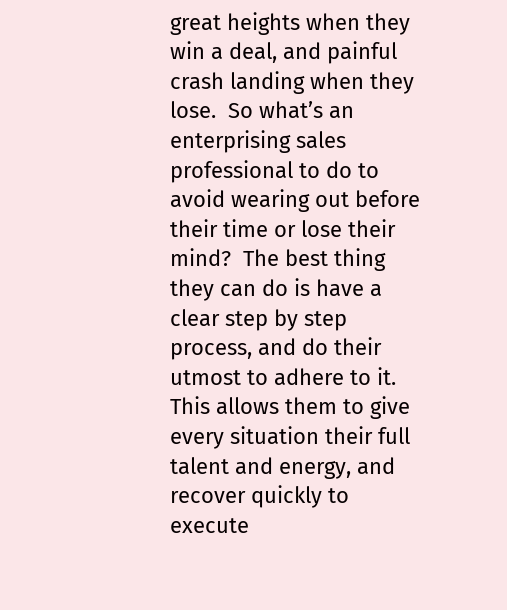great heights when they win a deal, and painful crash landing when they lose.  So what’s an enterprising sales professional to do to avoid wearing out before their time or lose their mind?  The best thing they can do is have a clear step by step process, and do their utmost to adhere to it.  This allows them to give every situation their full talent and energy, and recover quickly to execute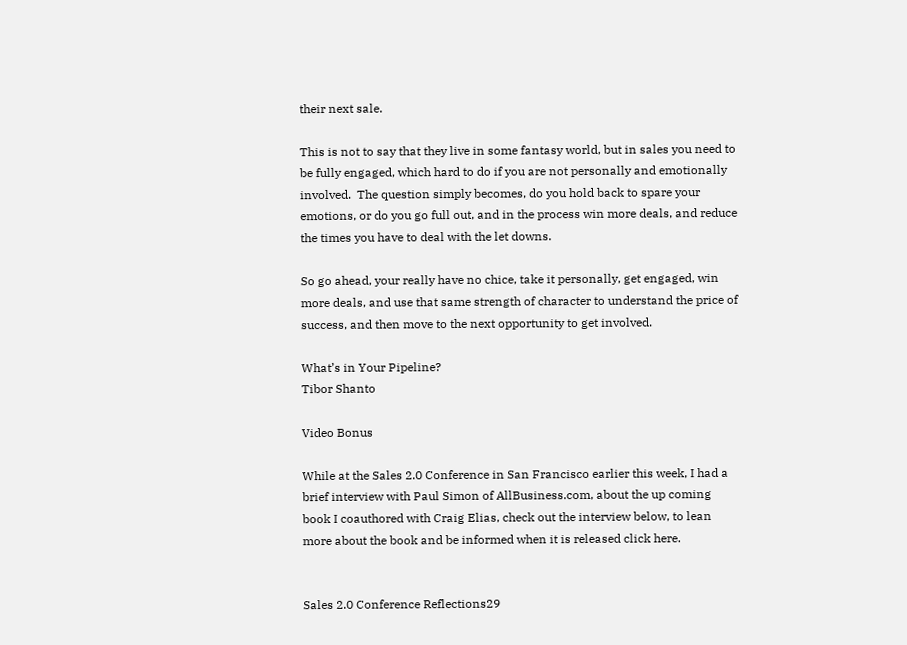their next sale.

This is not to say that they live in some fantasy world, but in sales you need to be fully engaged, which hard to do if you are not personally and emotionally involved.  The question simply becomes, do you hold back to spare your emotions, or do you go full out, and in the process win more deals, and reduce the times you have to deal with the let downs.

So go ahead, your really have no chice, take it personally, get engaged, win more deals, and use that same strength of character to understand the price of success, and then move to the next opportunity to get involved.

What’s in Your Pipeline?
Tibor Shanto

Video Bonus

While at the Sales 2.0 Conference in San Francisco earlier this week, I had a brief interview with Paul Simon of AllBusiness.com, about the up coming book I coauthored with Craig Elias, check out the interview below, to lean more about the book and be informed when it is released click here.


Sales 2.0 Conference Reflections29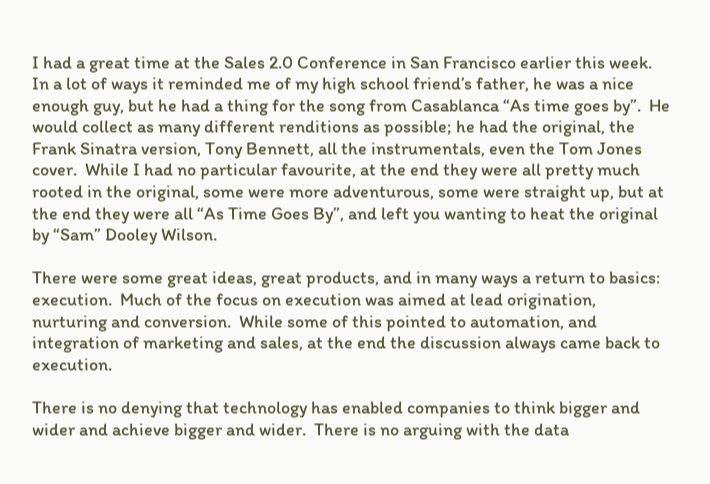I had a great time at the Sales 2.0 Conference in San Francisco earlier this week.  In a lot of ways it reminded me of my high school friend’s father, he was a nice enough guy, but he had a thing for the song from Casablanca “As time goes by”.  He would collect as many different renditions as possible; he had the original, the Frank Sinatra version, Tony Bennett, all the instrumentals, even the Tom Jones cover.  While I had no particular favourite, at the end they were all pretty much rooted in the original, some were more adventurous, some were straight up, but at the end they were all “As Time Goes By”, and left you wanting to heat the original by “Sam” Dooley Wilson.

There were some great ideas, great products, and in many ways a return to basics: execution.  Much of the focus on execution was aimed at lead origination, nurturing and conversion.  While some of this pointed to automation, and integration of marketing and sales, at the end the discussion always came back to execution.

There is no denying that technology has enabled companies to think bigger and wider and achieve bigger and wider.  There is no arguing with the data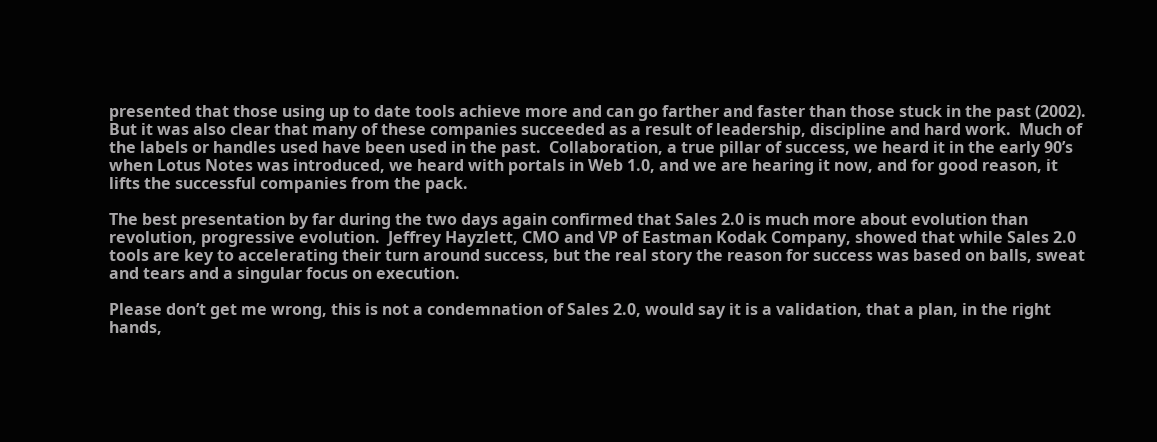presented that those using up to date tools achieve more and can go farther and faster than those stuck in the past (2002).  But it was also clear that many of these companies succeeded as a result of leadership, discipline and hard work.  Much of the labels or handles used have been used in the past.  Collaboration, a true pillar of success, we heard it in the early 90’s when Lotus Notes was introduced, we heard with portals in Web 1.0, and we are hearing it now, and for good reason, it lifts the successful companies from the pack.

The best presentation by far during the two days again confirmed that Sales 2.0 is much more about evolution than revolution, progressive evolution.  Jeffrey Hayzlett, CMO and VP of Eastman Kodak Company, showed that while Sales 2.0 tools are key to accelerating their turn around success, but the real story the reason for success was based on balls, sweat and tears and a singular focus on execution.

Please don’t get me wrong, this is not a condemnation of Sales 2.0, would say it is a validation, that a plan, in the right hands,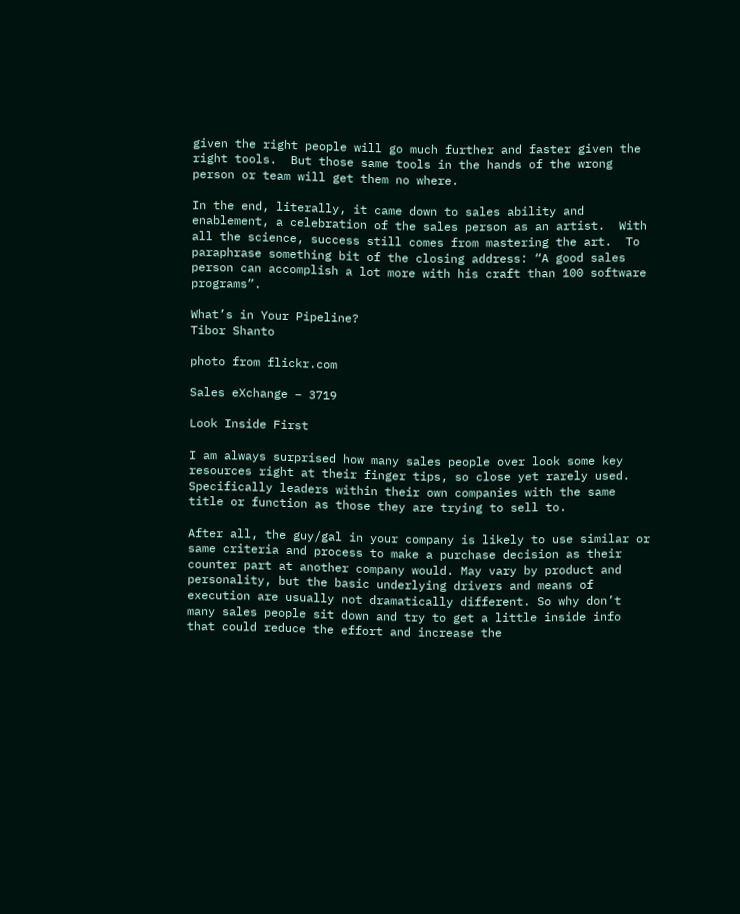given the right people will go much further and faster given the right tools.  But those same tools in the hands of the wrong person or team will get them no where.

In the end, literally, it came down to sales ability and enablement, a celebration of the sales person as an artist.  With all the science, success still comes from mastering the art.  To paraphrase something bit of the closing address: “A good sales person can accomplish a lot more with his craft than 100 software programs”.

What’s in Your Pipeline?
Tibor Shanto

photo from flickr.com

Sales eXchange – 3719

Look Inside First

I am always surprised how many sales people over look some key resources right at their finger tips, so close yet rarely used. Specifically leaders within their own companies with the same title or function as those they are trying to sell to.

After all, the guy/gal in your company is likely to use similar or same criteria and process to make a purchase decision as their counter part at another company would. May vary by product and personality, but the basic underlying drivers and means of execution are usually not dramatically different. So why don’t many sales people sit down and try to get a little inside info that could reduce the effort and increase the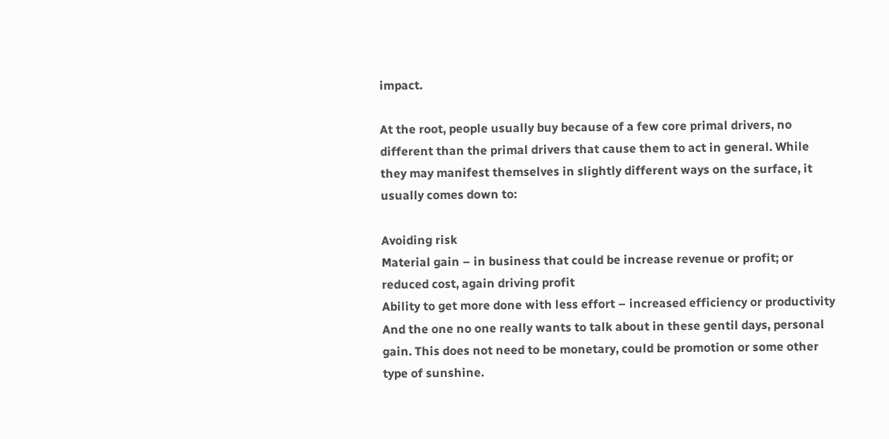impact.

At the root, people usually buy because of a few core primal drivers, no different than the primal drivers that cause them to act in general. While they may manifest themselves in slightly different ways on the surface, it usually comes down to:

Avoiding risk
Material gain – in business that could be increase revenue or profit; or reduced cost, again driving profit
Ability to get more done with less effort – increased efficiency or productivity
And the one no one really wants to talk about in these gentil days, personal gain. This does not need to be monetary, could be promotion or some other type of sunshine.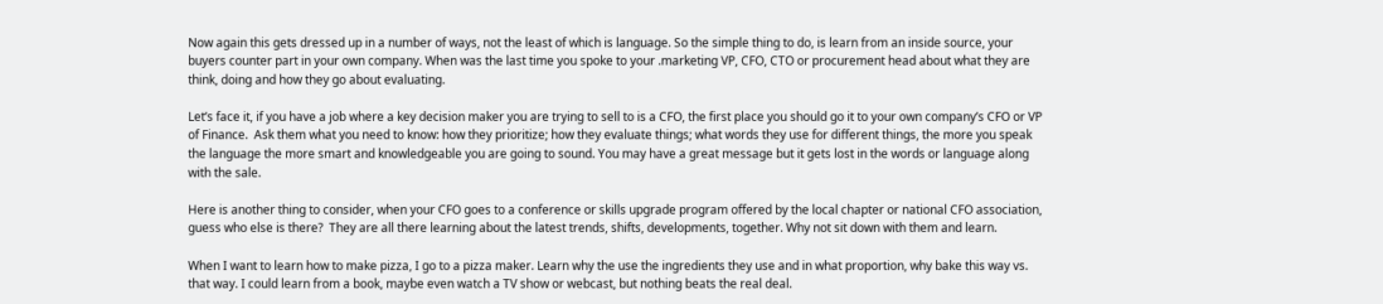Now again this gets dressed up in a number of ways, not the least of which is language. So the simple thing to do, is learn from an inside source, your buyers counter part in your own company. When was the last time you spoke to your .marketing VP, CFO, CTO or procurement head about what they are think, doing and how they go about evaluating.

Let’s face it, if you have a job where a key decision maker you are trying to sell to is a CFO, the first place you should go it to your own company’s CFO or VP of Finance.  Ask them what you need to know: how they prioritize; how they evaluate things; what words they use for different things, the more you speak the language the more smart and knowledgeable you are going to sound. You may have a great message but it gets lost in the words or language along with the sale.

Here is another thing to consider, when your CFO goes to a conference or skills upgrade program offered by the local chapter or national CFO association, guess who else is there?  They are all there learning about the latest trends, shifts, developments, together. Why not sit down with them and learn.

When I want to learn how to make pizza, I go to a pizza maker. Learn why the use the ingredients they use and in what proportion, why bake this way vs. that way. I could learn from a book, maybe even watch a TV show or webcast, but nothing beats the real deal.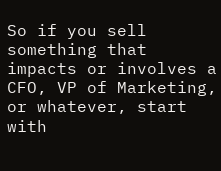So if you sell something that impacts or involves a CFO, VP of Marketing, or whatever, start with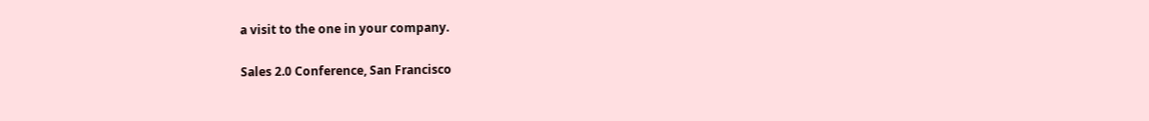a visit to the one in your company.

Sales 2.0 Conference, San Francisco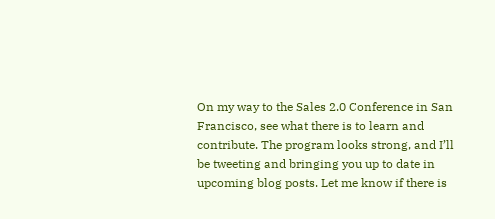On my way to the Sales 2.0 Conference in San Francisco, see what there is to learn and contribute. The program looks strong, and I’ll be tweeting and bringing you up to date in upcoming blog posts. Let me know if there is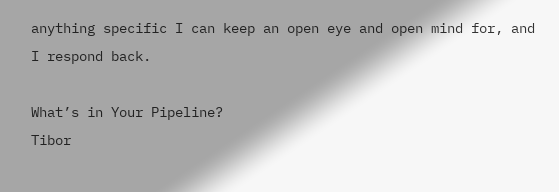anything specific I can keep an open eye and open mind for, and I respond back.

What’s in Your Pipeline?
Tibor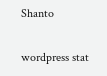Shanto

wordpress stat